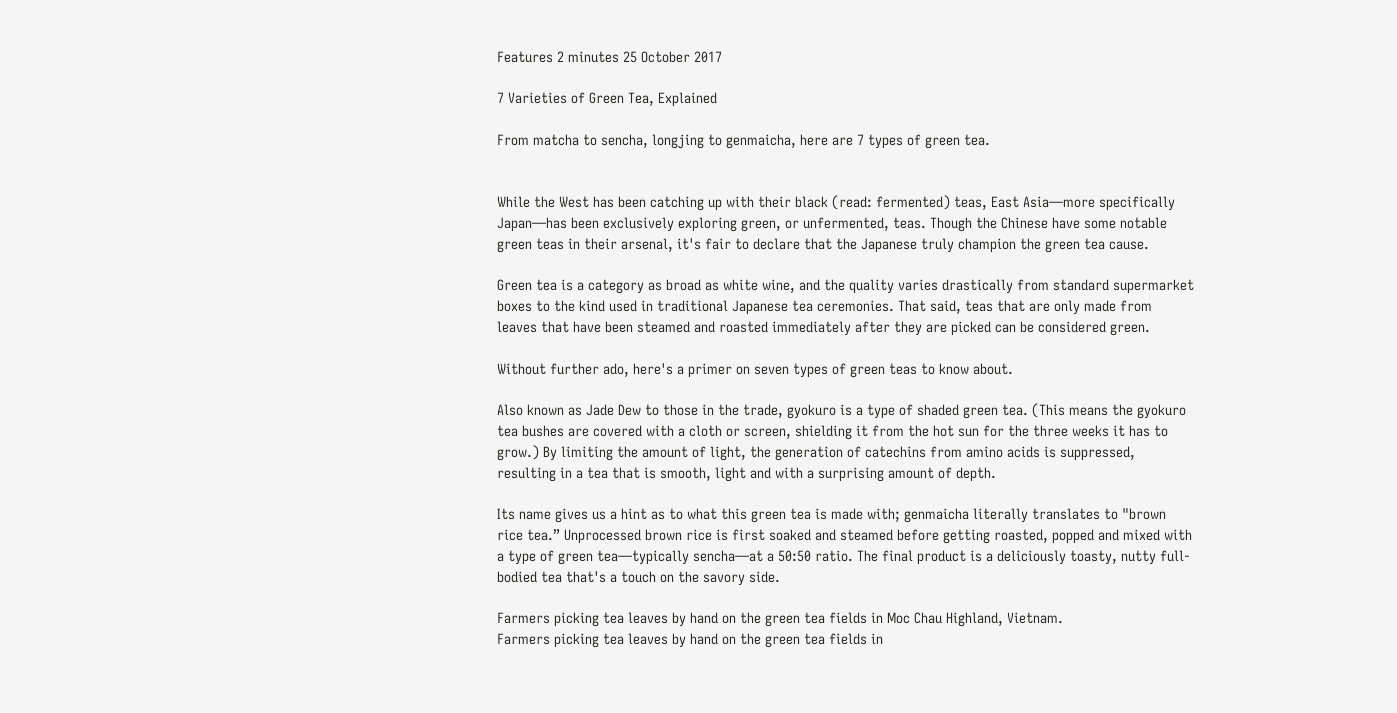Features 2 minutes 25 October 2017

7 Varieties of Green Tea, Explained

From matcha to sencha, longjing to genmaicha, here are 7 types of green tea.


While the West has been catching up with their black (read: fermented) teas, East Asia—more specifically Japan—has been exclusively exploring green, or unfermented, teas. Though the Chinese have some notable green teas in their arsenal, it's fair to declare that the Japanese truly champion the green tea cause.

Green tea is a category as broad as white wine, and the quality varies drastically from standard supermarket boxes to the kind used in traditional Japanese tea ceremonies. That said, teas that are only made from leaves that have been steamed and roasted immediately after they are picked can be considered green.

Without further ado, here's a primer on seven types of green teas to know about.

Also known as Jade Dew to those in the trade, gyokuro is a type of shaded green tea. (This means the gyokuro tea bushes are covered with a cloth or screen, shielding it from the hot sun for the three weeks it has to grow.) By limiting the amount of light, the generation of catechins from amino acids is suppressed, resulting in a tea that is smooth, light and with a surprising amount of depth.

Its name gives us a hint as to what this green tea is made with; genmaicha literally translates to "brown rice tea.” Unprocessed brown rice is first soaked and steamed before getting roasted, popped and mixed with a type of green tea—typically sencha—at a 50:50 ratio. The final product is a deliciously toasty, nutty full-bodied tea that's a touch on the savory side.

Farmers picking tea leaves by hand on the green tea fields in Moc Chau Highland, Vietnam.
Farmers picking tea leaves by hand on the green tea fields in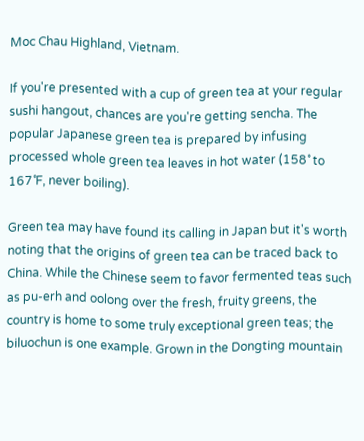Moc Chau Highland, Vietnam.

If you're presented with a cup of green tea at your regular sushi hangout, chances are you're getting sencha. The popular Japanese green tea is prepared by infusing processed whole green tea leaves in hot water (158˚ to 167˚F, never boiling).

Green tea may have found its calling in Japan but it's worth noting that the origins of green tea can be traced back to China. While the Chinese seem to favor fermented teas such as pu-erh and oolong over the fresh, fruity greens, the country is home to some truly exceptional green teas; the biluochun is one example. Grown in the Dongting mountain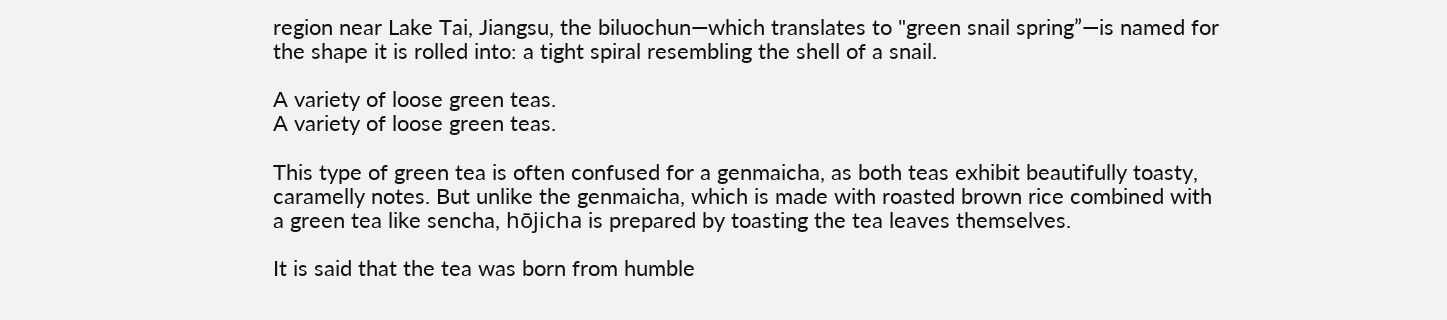region near Lake Tai, Jiangsu, the biluochun—which translates to "green snail spring”—is named for the shape it is rolled into: a tight spiral resembling the shell of a snail.

A variety of loose green teas.
A variety of loose green teas.

This type of green tea is often confused for a genmaicha, as both teas exhibit beautifully toasty, caramelly notes. But unlike the genmaicha, which is made with roasted brown rice combined with a green tea like sencha, hōjicha is prepared by toasting the tea leaves themselves.

It is said that the tea was born from humble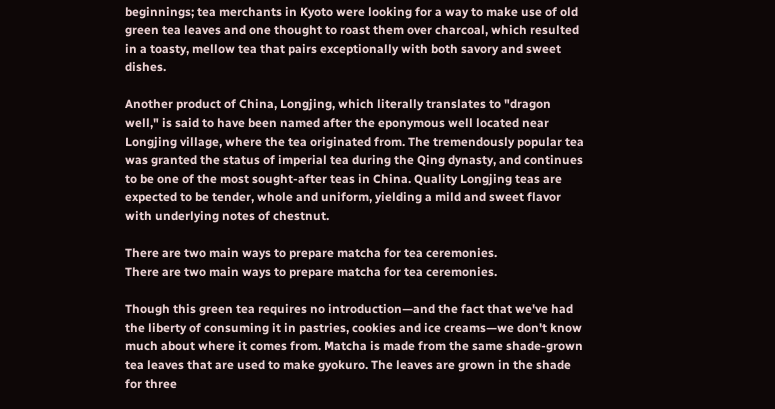beginnings; tea merchants in Kyoto were looking for a way to make use of old green tea leaves and one thought to roast them over charcoal, which resulted in a toasty, mellow tea that pairs exceptionally with both savory and sweet dishes.

Another product of China, Longjing, which literally translates to "dragon well," is said to have been named after the eponymous well located near Longjing village, where the tea originated from. The tremendously popular tea was granted the status of imperial tea during the Qing dynasty, and continues to be one of the most sought-after teas in China. Quality Longjing teas are expected to be tender, whole and uniform, yielding a mild and sweet flavor with underlying notes of chestnut.

There are two main ways to prepare matcha for tea ceremonies.
There are two main ways to prepare matcha for tea ceremonies.

Though this green tea requires no introduction—and the fact that we've had the liberty of consuming it in pastries, cookies and ice creams—we don't know much about where it comes from. Matcha is made from the same shade-grown tea leaves that are used to make gyokuro. The leaves are grown in the shade for three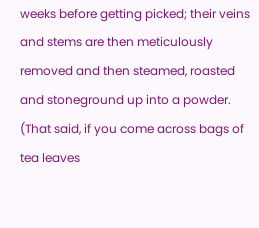weeks before getting picked; their veins and stems are then meticulously removed and then steamed, roasted and stoneground up into a powder. (That said, if you come across bags of tea leaves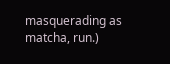masquerading as matcha, run.)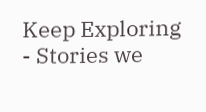Keep Exploring - Stories we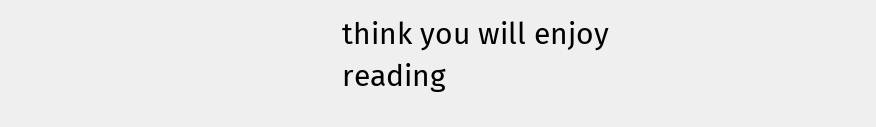think you will enjoy reading